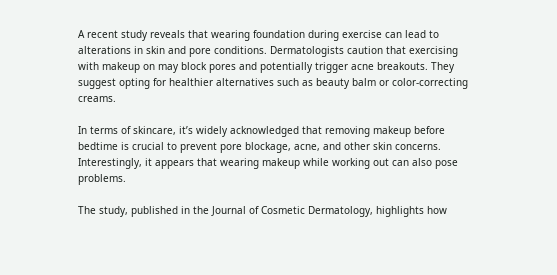A recent study reveals that wearing foundation during exercise can lead to alterations in skin and pore conditions. Dermatologists caution that exercising with makeup on may block pores and potentially trigger acne breakouts. They suggest opting for healthier alternatives such as beauty balm or color-correcting creams.

In terms of skincare, it’s widely acknowledged that removing makeup before bedtime is crucial to prevent pore blockage, acne, and other skin concerns. Interestingly, it appears that wearing makeup while working out can also pose problems.

The study, published in the Journal of Cosmetic Dermatology, highlights how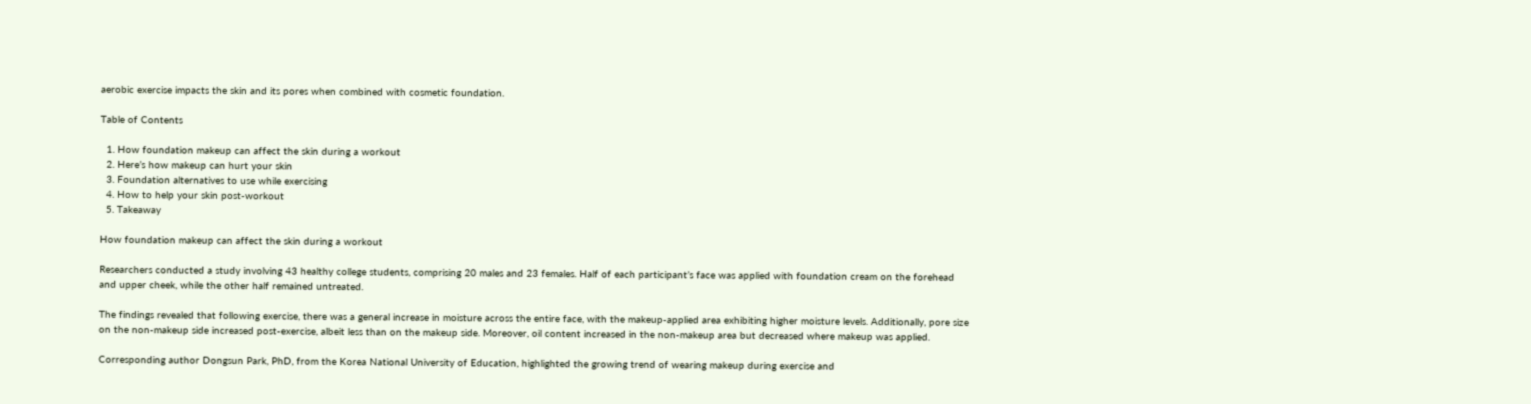aerobic exercise impacts the skin and its pores when combined with cosmetic foundation.

Table of Contents

  1. How foundation makeup can affect the skin during a workout
  2. Here’s how makeup can hurt your skin
  3. Foundation alternatives to use while exercising
  4. How to help your skin post-workout
  5. Takeaway

How foundation makeup can affect the skin during a workout

Researchers conducted a study involving 43 healthy college students, comprising 20 males and 23 females. Half of each participant’s face was applied with foundation cream on the forehead and upper cheek, while the other half remained untreated.

The findings revealed that following exercise, there was a general increase in moisture across the entire face, with the makeup-applied area exhibiting higher moisture levels. Additionally, pore size on the non-makeup side increased post-exercise, albeit less than on the makeup side. Moreover, oil content increased in the non-makeup area but decreased where makeup was applied.

Corresponding author Dongsun Park, PhD, from the Korea National University of Education, highlighted the growing trend of wearing makeup during exercise and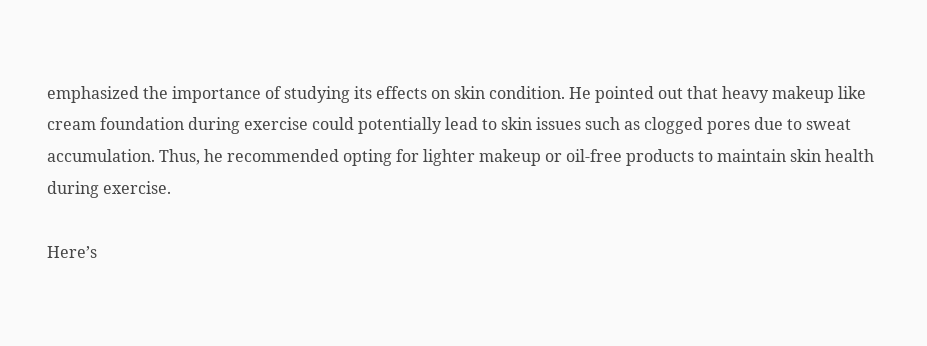emphasized the importance of studying its effects on skin condition. He pointed out that heavy makeup like cream foundation during exercise could potentially lead to skin issues such as clogged pores due to sweat accumulation. Thus, he recommended opting for lighter makeup or oil-free products to maintain skin health during exercise.

Here’s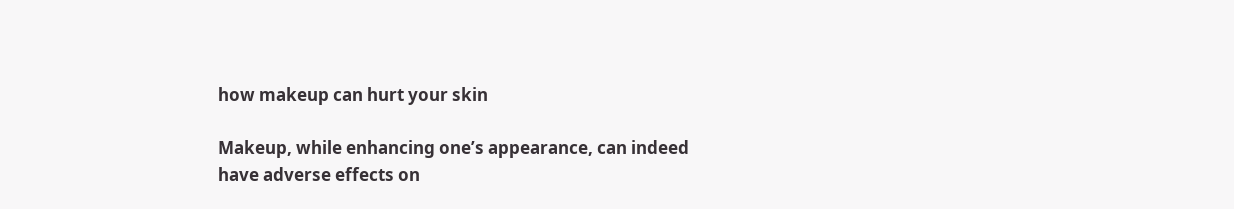how makeup can hurt your skin

Makeup, while enhancing one’s appearance, can indeed have adverse effects on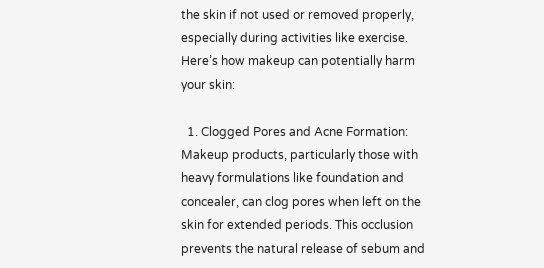the skin if not used or removed properly, especially during activities like exercise. Here’s how makeup can potentially harm your skin:

  1. Clogged Pores and Acne Formation: Makeup products, particularly those with heavy formulations like foundation and concealer, can clog pores when left on the skin for extended periods. This occlusion prevents the natural release of sebum and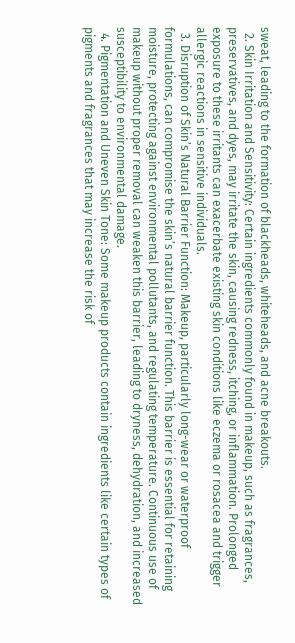sweat, leading to the formation of blackheads, whiteheads, and acne breakouts.
  2. Skin Irritation and Sensitivity: Certain ingredients commonly found in makeup, such as fragrances, preservatives, and dyes, may irritate the skin, causing redness, itching, or inflammation. Prolonged exposure to these irritants can exacerbate existing skin conditions like eczema or rosacea and trigger allergic reactions in sensitive individuals.
  3. Disruption of Skin’s Natural Barrier Function: Makeup, particularly long-wear or waterproof formulations, can compromise the skin’s natural barrier function. This barrier is essential for retaining moisture, protecting against environmental pollutants, and regulating temperature. Continuous use of makeup without proper removal can weaken this barrier, leading to dryness, dehydration, and increased susceptibility to environmental damage.
  4. Pigmentation and Uneven Skin Tone: Some makeup products contain ingredients like certain types of pigments and fragrances that may increase the risk of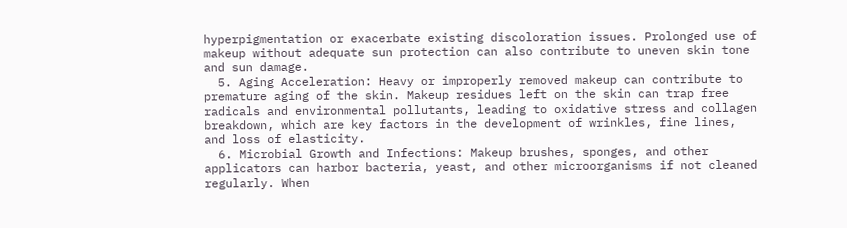hyperpigmentation or exacerbate existing discoloration issues. Prolonged use of makeup without adequate sun protection can also contribute to uneven skin tone and sun damage.
  5. Aging Acceleration: Heavy or improperly removed makeup can contribute to premature aging of the skin. Makeup residues left on the skin can trap free radicals and environmental pollutants, leading to oxidative stress and collagen breakdown, which are key factors in the development of wrinkles, fine lines, and loss of elasticity.
  6. Microbial Growth and Infections: Makeup brushes, sponges, and other applicators can harbor bacteria, yeast, and other microorganisms if not cleaned regularly. When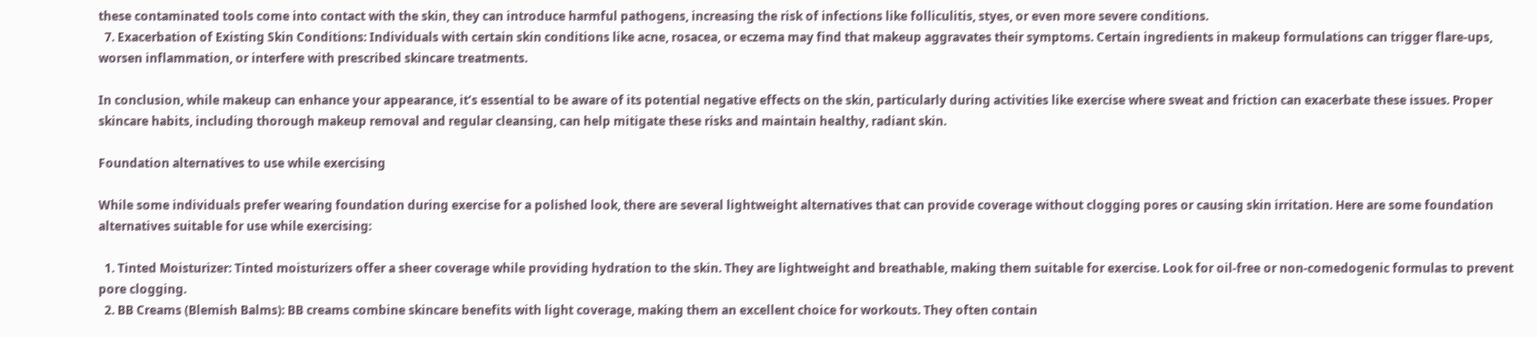these contaminated tools come into contact with the skin, they can introduce harmful pathogens, increasing the risk of infections like folliculitis, styes, or even more severe conditions.
  7. Exacerbation of Existing Skin Conditions: Individuals with certain skin conditions like acne, rosacea, or eczema may find that makeup aggravates their symptoms. Certain ingredients in makeup formulations can trigger flare-ups, worsen inflammation, or interfere with prescribed skincare treatments.

In conclusion, while makeup can enhance your appearance, it’s essential to be aware of its potential negative effects on the skin, particularly during activities like exercise where sweat and friction can exacerbate these issues. Proper skincare habits, including thorough makeup removal and regular cleansing, can help mitigate these risks and maintain healthy, radiant skin.

Foundation alternatives to use while exercising

While some individuals prefer wearing foundation during exercise for a polished look, there are several lightweight alternatives that can provide coverage without clogging pores or causing skin irritation. Here are some foundation alternatives suitable for use while exercising:

  1. Tinted Moisturizer: Tinted moisturizers offer a sheer coverage while providing hydration to the skin. They are lightweight and breathable, making them suitable for exercise. Look for oil-free or non-comedogenic formulas to prevent pore clogging.
  2. BB Creams (Blemish Balms): BB creams combine skincare benefits with light coverage, making them an excellent choice for workouts. They often contain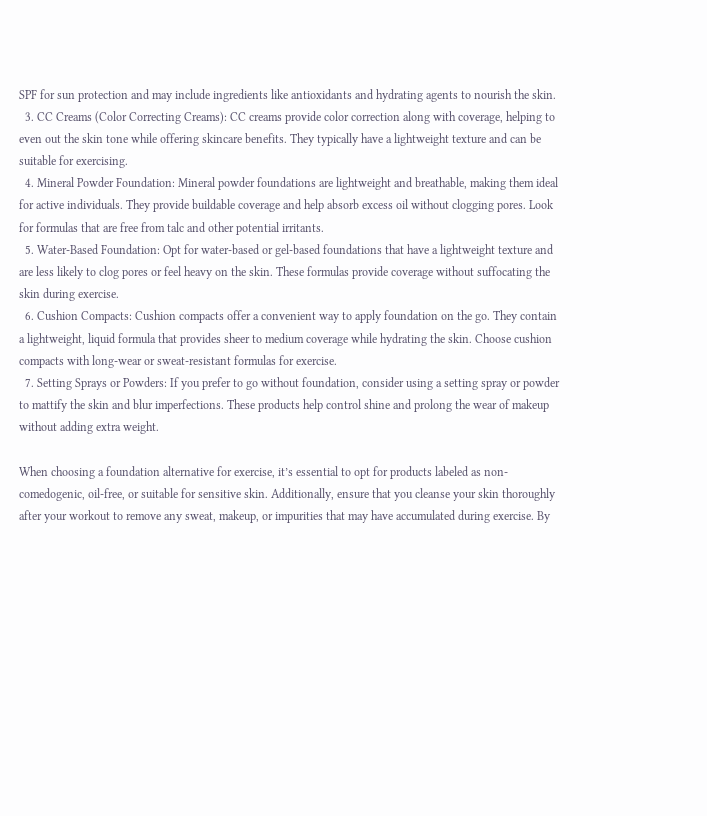SPF for sun protection and may include ingredients like antioxidants and hydrating agents to nourish the skin.
  3. CC Creams (Color Correcting Creams): CC creams provide color correction along with coverage, helping to even out the skin tone while offering skincare benefits. They typically have a lightweight texture and can be suitable for exercising.
  4. Mineral Powder Foundation: Mineral powder foundations are lightweight and breathable, making them ideal for active individuals. They provide buildable coverage and help absorb excess oil without clogging pores. Look for formulas that are free from talc and other potential irritants.
  5. Water-Based Foundation: Opt for water-based or gel-based foundations that have a lightweight texture and are less likely to clog pores or feel heavy on the skin. These formulas provide coverage without suffocating the skin during exercise.
  6. Cushion Compacts: Cushion compacts offer a convenient way to apply foundation on the go. They contain a lightweight, liquid formula that provides sheer to medium coverage while hydrating the skin. Choose cushion compacts with long-wear or sweat-resistant formulas for exercise.
  7. Setting Sprays or Powders: If you prefer to go without foundation, consider using a setting spray or powder to mattify the skin and blur imperfections. These products help control shine and prolong the wear of makeup without adding extra weight.

When choosing a foundation alternative for exercise, it’s essential to opt for products labeled as non-comedogenic, oil-free, or suitable for sensitive skin. Additionally, ensure that you cleanse your skin thoroughly after your workout to remove any sweat, makeup, or impurities that may have accumulated during exercise. By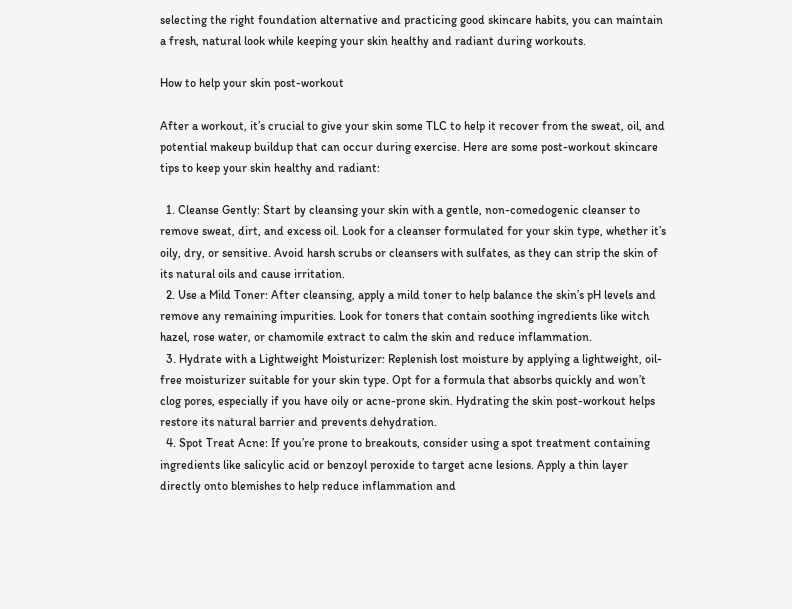selecting the right foundation alternative and practicing good skincare habits, you can maintain a fresh, natural look while keeping your skin healthy and radiant during workouts.

How to help your skin post-workout

After a workout, it’s crucial to give your skin some TLC to help it recover from the sweat, oil, and potential makeup buildup that can occur during exercise. Here are some post-workout skincare tips to keep your skin healthy and radiant:

  1. Cleanse Gently: Start by cleansing your skin with a gentle, non-comedogenic cleanser to remove sweat, dirt, and excess oil. Look for a cleanser formulated for your skin type, whether it’s oily, dry, or sensitive. Avoid harsh scrubs or cleansers with sulfates, as they can strip the skin of its natural oils and cause irritation.
  2. Use a Mild Toner: After cleansing, apply a mild toner to help balance the skin’s pH levels and remove any remaining impurities. Look for toners that contain soothing ingredients like witch hazel, rose water, or chamomile extract to calm the skin and reduce inflammation.
  3. Hydrate with a Lightweight Moisturizer: Replenish lost moisture by applying a lightweight, oil-free moisturizer suitable for your skin type. Opt for a formula that absorbs quickly and won’t clog pores, especially if you have oily or acne-prone skin. Hydrating the skin post-workout helps restore its natural barrier and prevents dehydration.
  4. Spot Treat Acne: If you’re prone to breakouts, consider using a spot treatment containing ingredients like salicylic acid or benzoyl peroxide to target acne lesions. Apply a thin layer directly onto blemishes to help reduce inflammation and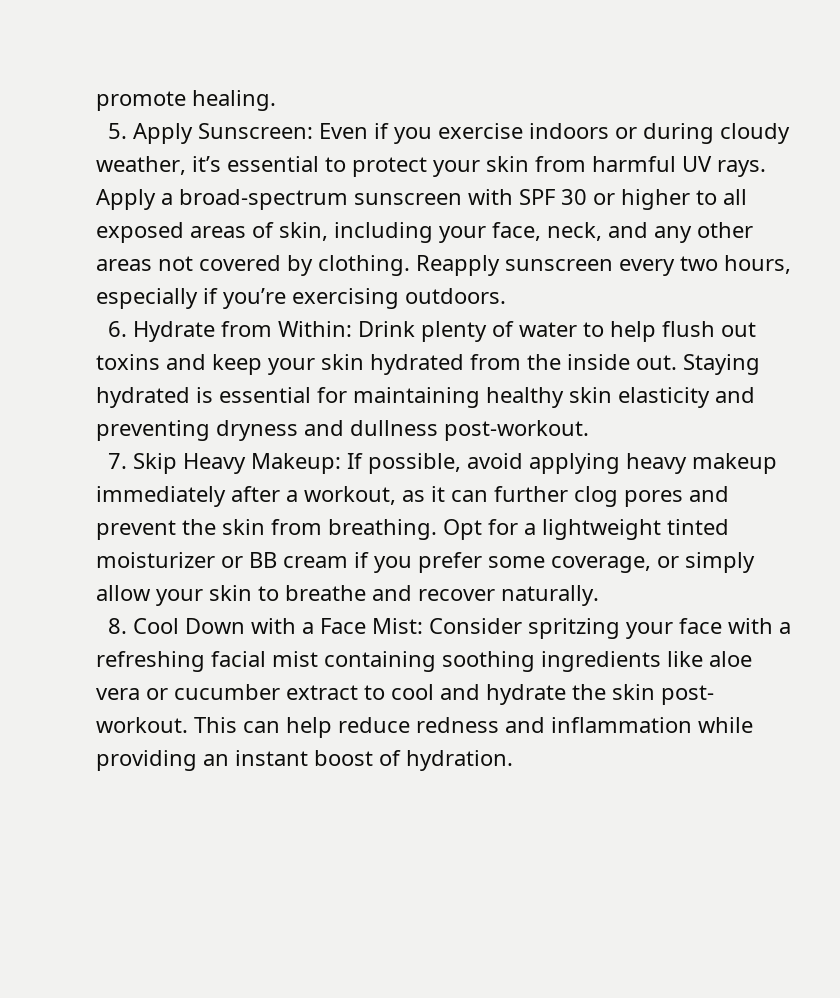promote healing.
  5. Apply Sunscreen: Even if you exercise indoors or during cloudy weather, it’s essential to protect your skin from harmful UV rays. Apply a broad-spectrum sunscreen with SPF 30 or higher to all exposed areas of skin, including your face, neck, and any other areas not covered by clothing. Reapply sunscreen every two hours, especially if you’re exercising outdoors.
  6. Hydrate from Within: Drink plenty of water to help flush out toxins and keep your skin hydrated from the inside out. Staying hydrated is essential for maintaining healthy skin elasticity and preventing dryness and dullness post-workout.
  7. Skip Heavy Makeup: If possible, avoid applying heavy makeup immediately after a workout, as it can further clog pores and prevent the skin from breathing. Opt for a lightweight tinted moisturizer or BB cream if you prefer some coverage, or simply allow your skin to breathe and recover naturally.
  8. Cool Down with a Face Mist: Consider spritzing your face with a refreshing facial mist containing soothing ingredients like aloe vera or cucumber extract to cool and hydrate the skin post-workout. This can help reduce redness and inflammation while providing an instant boost of hydration.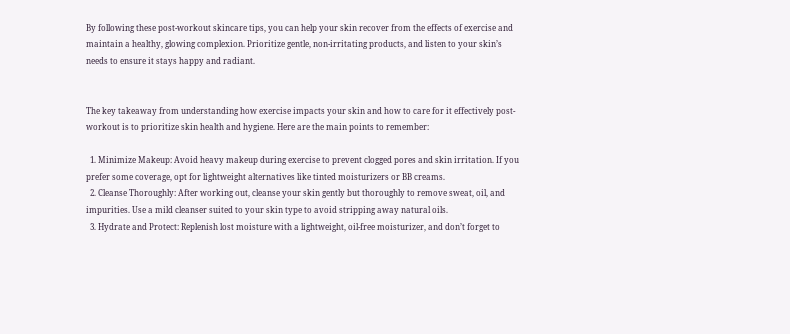By following these post-workout skincare tips, you can help your skin recover from the effects of exercise and maintain a healthy, glowing complexion. Prioritize gentle, non-irritating products, and listen to your skin’s needs to ensure it stays happy and radiant.


The key takeaway from understanding how exercise impacts your skin and how to care for it effectively post-workout is to prioritize skin health and hygiene. Here are the main points to remember:

  1. Minimize Makeup: Avoid heavy makeup during exercise to prevent clogged pores and skin irritation. If you prefer some coverage, opt for lightweight alternatives like tinted moisturizers or BB creams.
  2. Cleanse Thoroughly: After working out, cleanse your skin gently but thoroughly to remove sweat, oil, and impurities. Use a mild cleanser suited to your skin type to avoid stripping away natural oils.
  3. Hydrate and Protect: Replenish lost moisture with a lightweight, oil-free moisturizer, and don’t forget to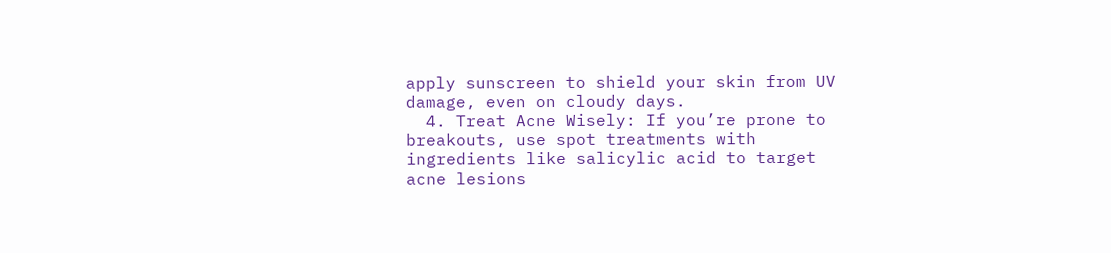apply sunscreen to shield your skin from UV damage, even on cloudy days.
  4. Treat Acne Wisely: If you’re prone to breakouts, use spot treatments with ingredients like salicylic acid to target acne lesions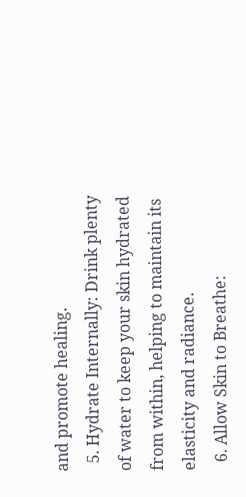and promote healing.
  5. Hydrate Internally: Drink plenty of water to keep your skin hydrated from within, helping to maintain its elasticity and radiance.
  6. Allow Skin to Breathe: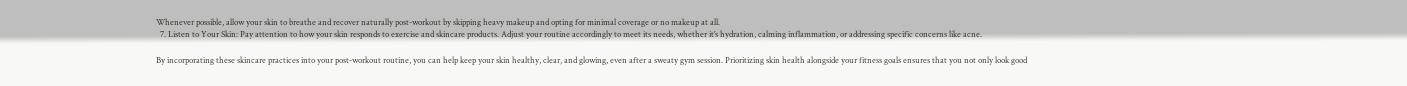Whenever possible, allow your skin to breathe and recover naturally post-workout by skipping heavy makeup and opting for minimal coverage or no makeup at all.
  7. Listen to Your Skin: Pay attention to how your skin responds to exercise and skincare products. Adjust your routine accordingly to meet its needs, whether it’s hydration, calming inflammation, or addressing specific concerns like acne.

By incorporating these skincare practices into your post-workout routine, you can help keep your skin healthy, clear, and glowing, even after a sweaty gym session. Prioritizing skin health alongside your fitness goals ensures that you not only look good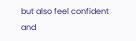but also feel confident and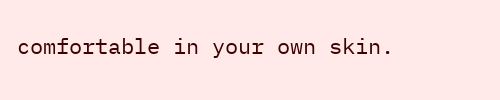comfortable in your own skin.